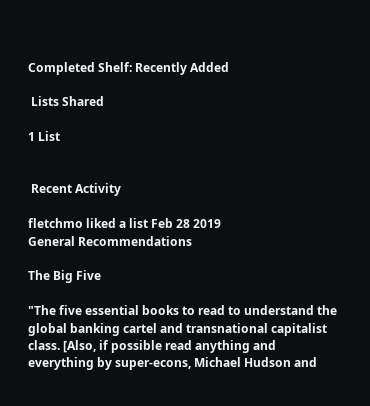Completed Shelf: Recently Added

 Lists Shared

1 List


 Recent Activity

fletchmo liked a list Feb 28 2019
General Recommendations

The Big Five

"The five essential books to read to understand the global banking cartel and transnational capitalist class. [Also, if possible read anything and everything by super-econs, Michael Hudson and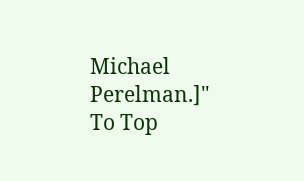Michael Perelman.]"
To Top